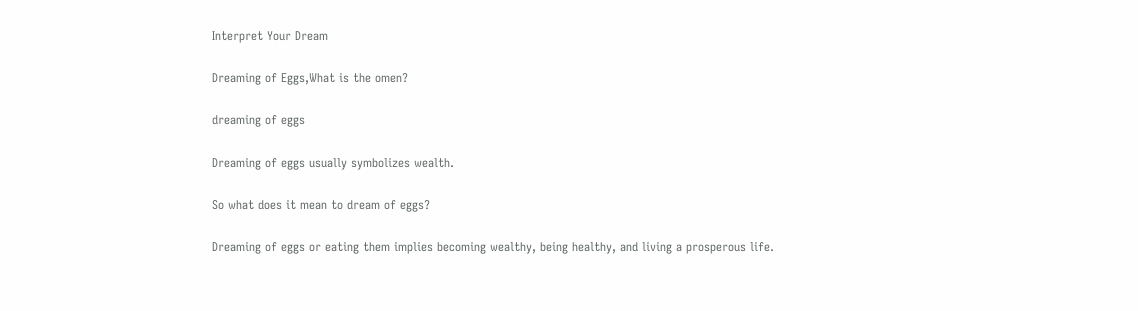Interpret Your Dream

Dreaming of Eggs,What is the omen?

dreaming of eggs

Dreaming of eggs usually symbolizes wealth.

So what does it mean to dream of eggs?

Dreaming of eggs or eating them implies becoming wealthy, being healthy, and living a prosperous life.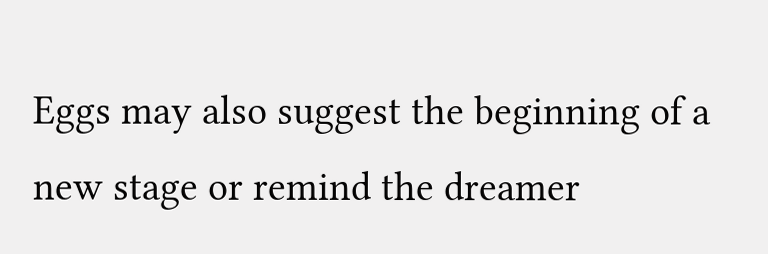Eggs may also suggest the beginning of a new stage or remind the dreamer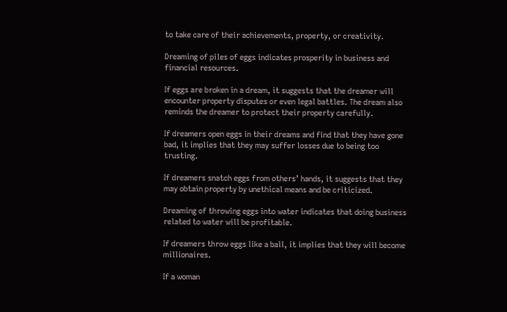to take care of their achievements, property, or creativity.

Dreaming of piles of eggs indicates prosperity in business and financial resources.

If eggs are broken in a dream, it suggests that the dreamer will encounter property disputes or even legal battles. The dream also reminds the dreamer to protect their property carefully.

If dreamers open eggs in their dreams and find that they have gone bad, it implies that they may suffer losses due to being too trusting.

If dreamers snatch eggs from others’ hands, it suggests that they may obtain property by unethical means and be criticized.

Dreaming of throwing eggs into water indicates that doing business related to water will be profitable.

If dreamers throw eggs like a ball, it implies that they will become millionaires.

If a woman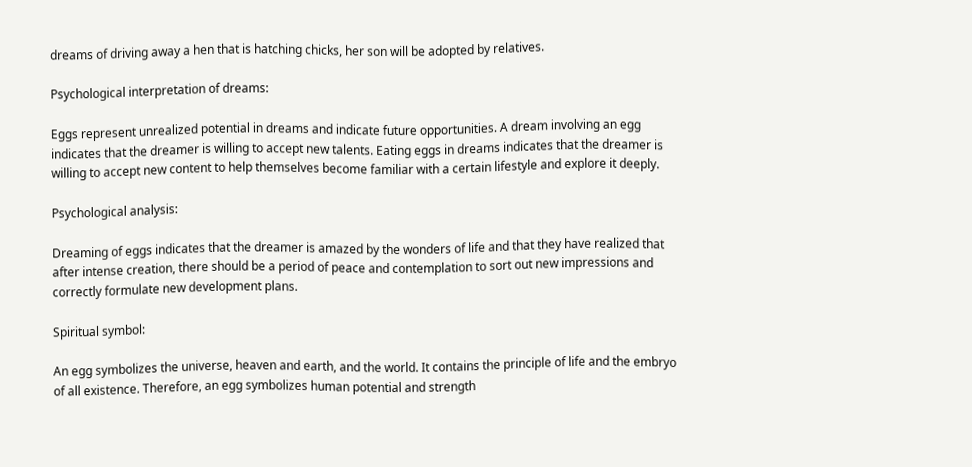dreams of driving away a hen that is hatching chicks, her son will be adopted by relatives.

Psychological interpretation of dreams:

Eggs represent unrealized potential in dreams and indicate future opportunities. A dream involving an egg indicates that the dreamer is willing to accept new talents. Eating eggs in dreams indicates that the dreamer is willing to accept new content to help themselves become familiar with a certain lifestyle and explore it deeply.

Psychological analysis:

Dreaming of eggs indicates that the dreamer is amazed by the wonders of life and that they have realized that after intense creation, there should be a period of peace and contemplation to sort out new impressions and correctly formulate new development plans.

Spiritual symbol:

An egg symbolizes the universe, heaven and earth, and the world. It contains the principle of life and the embryo of all existence. Therefore, an egg symbolizes human potential and strength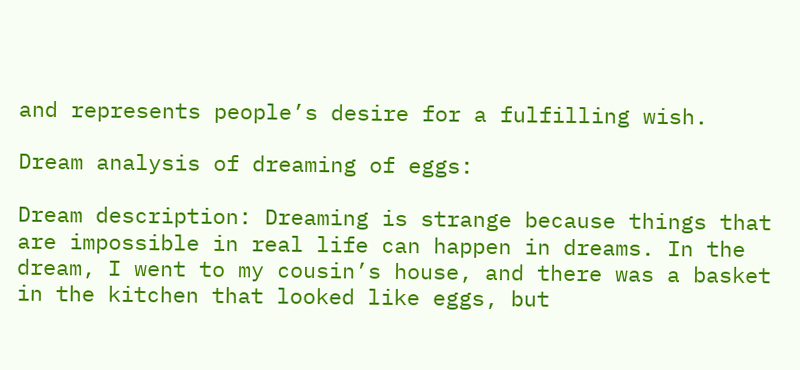and represents people’s desire for a fulfilling wish.

Dream analysis of dreaming of eggs:

Dream description: Dreaming is strange because things that are impossible in real life can happen in dreams. In the dream, I went to my cousin’s house, and there was a basket in the kitchen that looked like eggs, but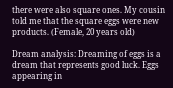there were also square ones. My cousin told me that the square eggs were new products. (Female, 20 years old)

Dream analysis: Dreaming of eggs is a dream that represents good luck. Eggs appearing in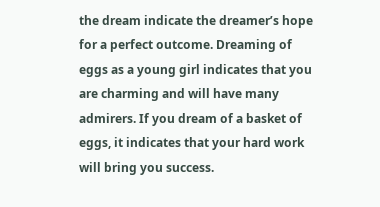the dream indicate the dreamer’s hope for a perfect outcome. Dreaming of eggs as a young girl indicates that you are charming and will have many admirers. If you dream of a basket of eggs, it indicates that your hard work will bring you success.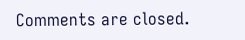Comments are closed.